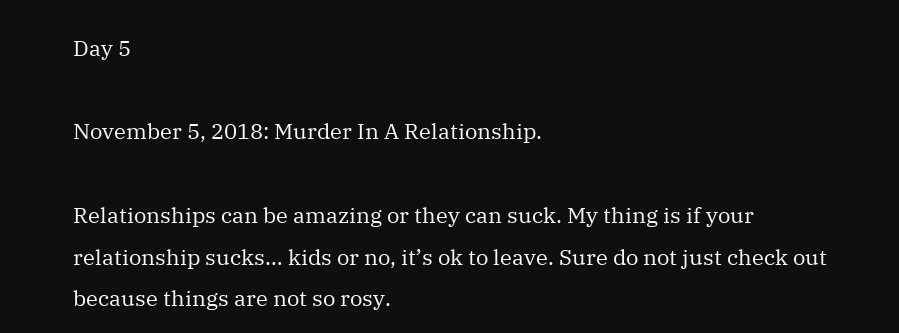Day 5

November 5, 2018: Murder In A Relationship.

Relationships can be amazing or they can suck. My thing is if your relationship sucks… kids or no, it’s ok to leave. Sure do not just check out because things are not so rosy.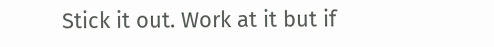Stick it out. Work at it but if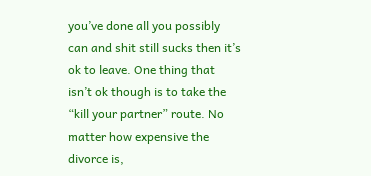you’ve done all you possibly can and shit still sucks then it’s ok to leave. One thing that isn’t ok though is to take the “kill your partner” route. No matter how expensive the divorce is,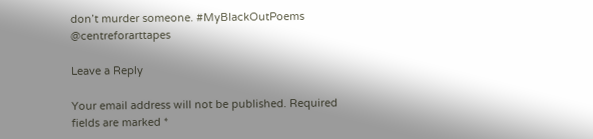don’t murder someone. #MyBlackOutPoems @centreforarttapes

Leave a Reply

Your email address will not be published. Required fields are marked *